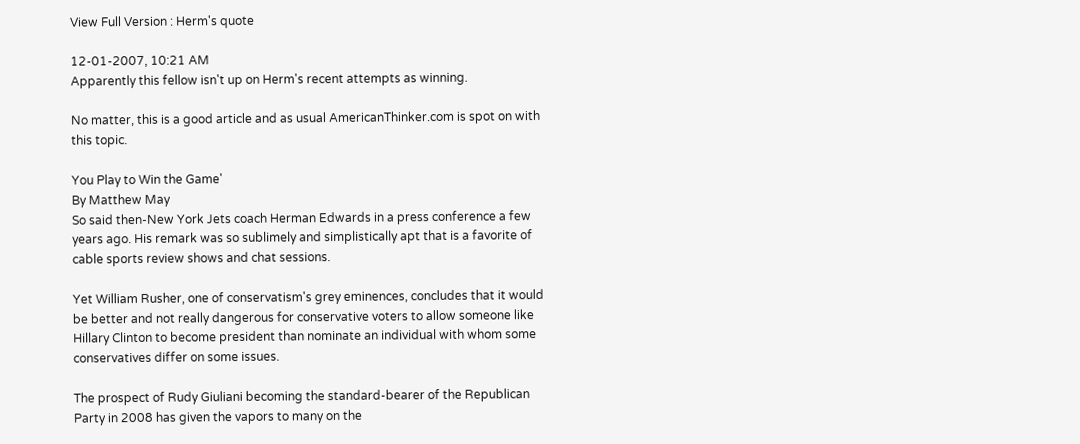View Full Version : Herm's quote

12-01-2007, 10:21 AM
Apparently this fellow isn't up on Herm's recent attempts as winning.

No matter, this is a good article and as usual AmericanThinker.com is spot on with this topic.

You Play to Win the Game'
By Matthew May
So said then-New York Jets coach Herman Edwards in a press conference a few years ago. His remark was so sublimely and simplistically apt that is a favorite of cable sports review shows and chat sessions.

Yet William Rusher, one of conservatism's grey eminences, concludes that it would be better and not really dangerous for conservative voters to allow someone like Hillary Clinton to become president than nominate an individual with whom some conservatives differ on some issues.

The prospect of Rudy Giuliani becoming the standard-bearer of the Republican Party in 2008 has given the vapors to many on the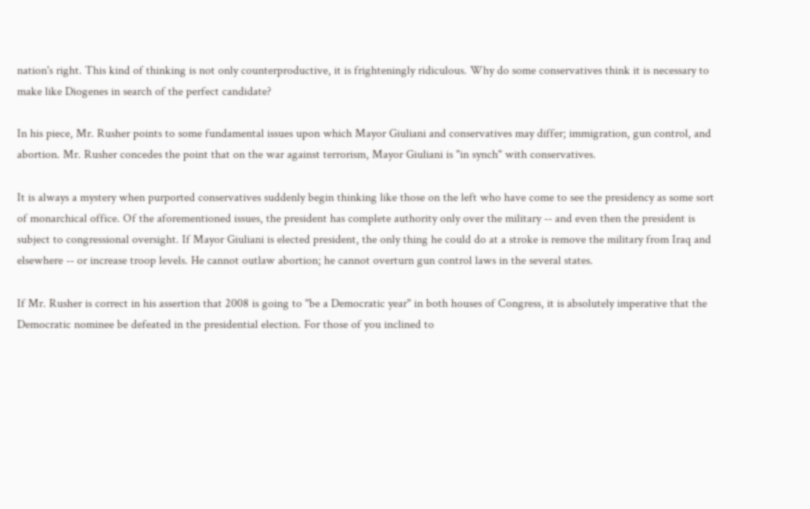nation's right. This kind of thinking is not only counterproductive, it is frighteningly ridiculous. Why do some conservatives think it is necessary to make like Diogenes in search of the perfect candidate?

In his piece, Mr. Rusher points to some fundamental issues upon which Mayor Giuliani and conservatives may differ; immigration, gun control, and abortion. Mr. Rusher concedes the point that on the war against terrorism, Mayor Giuliani is "in synch" with conservatives.

It is always a mystery when purported conservatives suddenly begin thinking like those on the left who have come to see the presidency as some sort of monarchical office. Of the aforementioned issues, the president has complete authority only over the military -- and even then the president is subject to congressional oversight. If Mayor Giuliani is elected president, the only thing he could do at a stroke is remove the military from Iraq and elsewhere -- or increase troop levels. He cannot outlaw abortion; he cannot overturn gun control laws in the several states.

If Mr. Rusher is correct in his assertion that 2008 is going to "be a Democratic year" in both houses of Congress, it is absolutely imperative that the Democratic nominee be defeated in the presidential election. For those of you inclined to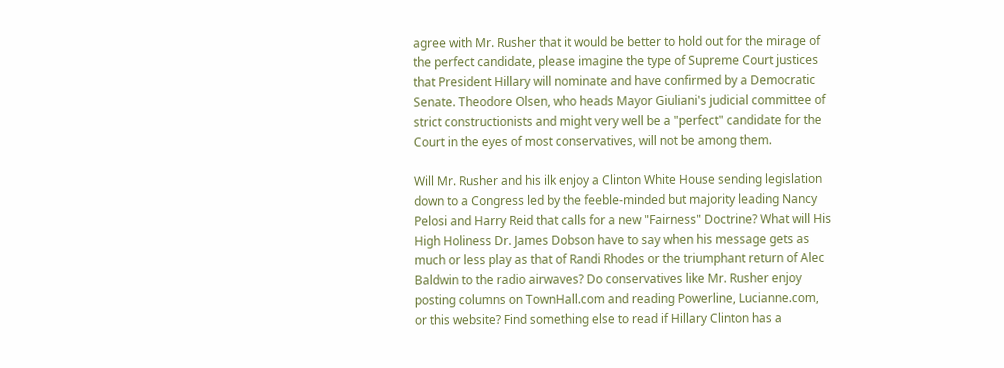agree with Mr. Rusher that it would be better to hold out for the mirage of the perfect candidate, please imagine the type of Supreme Court justices that President Hillary will nominate and have confirmed by a Democratic Senate. Theodore Olsen, who heads Mayor Giuliani's judicial committee of strict constructionists and might very well be a "perfect" candidate for the Court in the eyes of most conservatives, will not be among them.

Will Mr. Rusher and his ilk enjoy a Clinton White House sending legislation down to a Congress led by the feeble-minded but majority leading Nancy Pelosi and Harry Reid that calls for a new "Fairness" Doctrine? What will His High Holiness Dr. James Dobson have to say when his message gets as much or less play as that of Randi Rhodes or the triumphant return of Alec Baldwin to the radio airwaves? Do conservatives like Mr. Rusher enjoy posting columns on TownHall.com and reading Powerline, Lucianne.com, or this website? Find something else to read if Hillary Clinton has a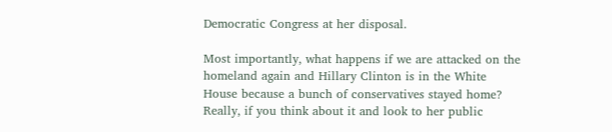Democratic Congress at her disposal.

Most importantly, what happens if we are attacked on the homeland again and Hillary Clinton is in the White House because a bunch of conservatives stayed home? Really, if you think about it and look to her public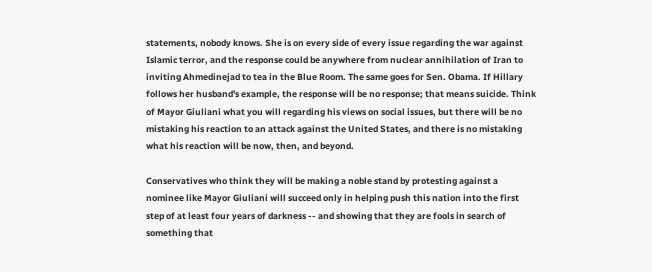statements, nobody knows. She is on every side of every issue regarding the war against Islamic terror, and the response could be anywhere from nuclear annihilation of Iran to inviting Ahmedinejad to tea in the Blue Room. The same goes for Sen. Obama. If Hillary follows her husband's example, the response will be no response; that means suicide. Think of Mayor Giuliani what you will regarding his views on social issues, but there will be no mistaking his reaction to an attack against the United States, and there is no mistaking what his reaction will be now, then, and beyond.

Conservatives who think they will be making a noble stand by protesting against a nominee like Mayor Giuliani will succeed only in helping push this nation into the first step of at least four years of darkness -- and showing that they are fools in search of something that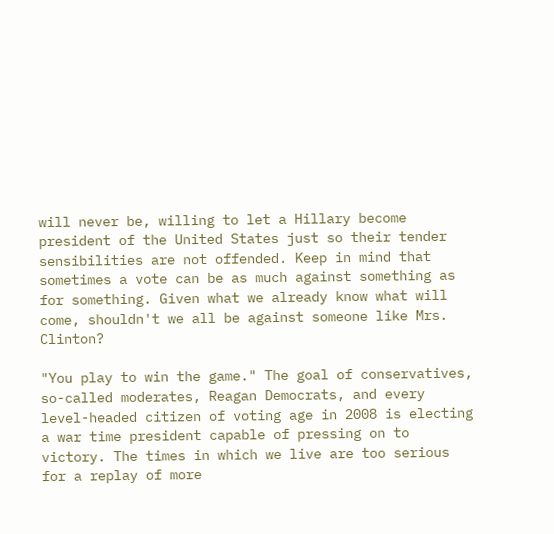will never be, willing to let a Hillary become president of the United States just so their tender sensibilities are not offended. Keep in mind that sometimes a vote can be as much against something as for something. Given what we already know what will come, shouldn't we all be against someone like Mrs. Clinton?

"You play to win the game." The goal of conservatives, so-called moderates, Reagan Democrats, and every level-headed citizen of voting age in 2008 is electing a war time president capable of pressing on to victory. The times in which we live are too serious for a replay of more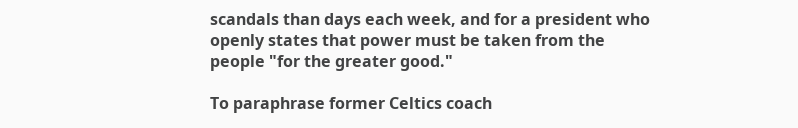scandals than days each week, and for a president who openly states that power must be taken from the people "for the greater good."

To paraphrase former Celtics coach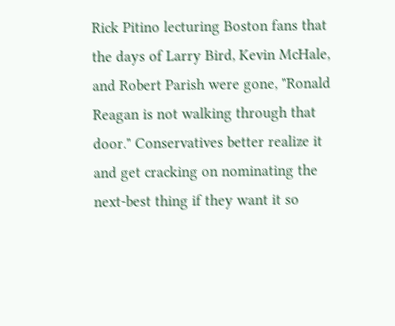Rick Pitino lecturing Boston fans that the days of Larry Bird, Kevin McHale, and Robert Parish were gone, "Ronald Reagan is not walking through that door." Conservatives better realize it and get cracking on nominating the next-best thing if they want it so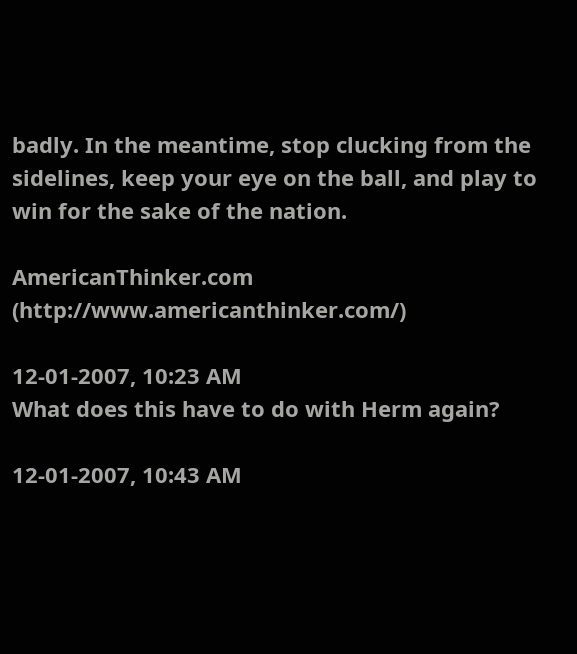badly. In the meantime, stop clucking from the sidelines, keep your eye on the ball, and play to win for the sake of the nation.

AmericanThinker.com (http://www.americanthinker.com/)

12-01-2007, 10:23 AM
What does this have to do with Herm again?

12-01-2007, 10:43 AM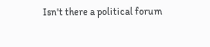Isn't there a political forum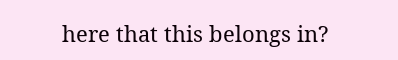here that this belongs in?